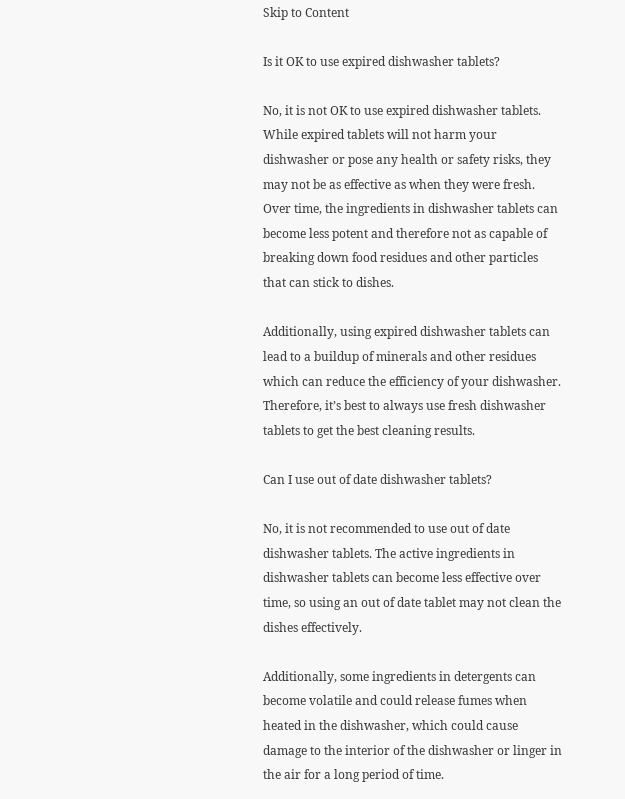Skip to Content

Is it OK to use expired dishwasher tablets?

No, it is not OK to use expired dishwasher tablets. While expired tablets will not harm your dishwasher or pose any health or safety risks, they may not be as effective as when they were fresh. Over time, the ingredients in dishwasher tablets can become less potent and therefore not as capable of breaking down food residues and other particles that can stick to dishes.

Additionally, using expired dishwasher tablets can lead to a buildup of minerals and other residues which can reduce the efficiency of your dishwasher. Therefore, it’s best to always use fresh dishwasher tablets to get the best cleaning results.

Can I use out of date dishwasher tablets?

No, it is not recommended to use out of date dishwasher tablets. The active ingredients in dishwasher tablets can become less effective over time, so using an out of date tablet may not clean the dishes effectively.

Additionally, some ingredients in detergents can become volatile and could release fumes when heated in the dishwasher, which could cause damage to the interior of the dishwasher or linger in the air for a long period of time.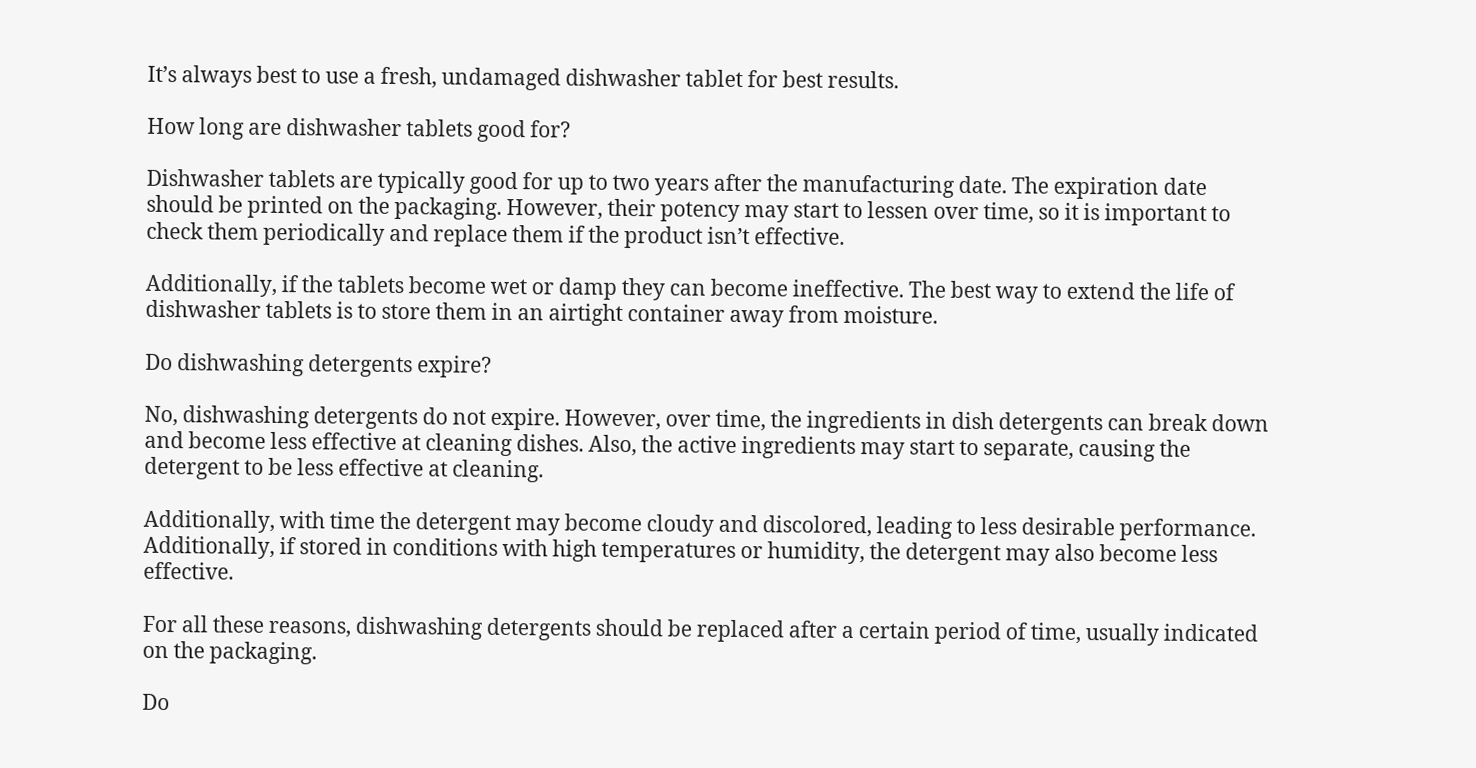It’s always best to use a fresh, undamaged dishwasher tablet for best results.

How long are dishwasher tablets good for?

Dishwasher tablets are typically good for up to two years after the manufacturing date. The expiration date should be printed on the packaging. However, their potency may start to lessen over time, so it is important to check them periodically and replace them if the product isn’t effective.

Additionally, if the tablets become wet or damp they can become ineffective. The best way to extend the life of dishwasher tablets is to store them in an airtight container away from moisture.

Do dishwashing detergents expire?

No, dishwashing detergents do not expire. However, over time, the ingredients in dish detergents can break down and become less effective at cleaning dishes. Also, the active ingredients may start to separate, causing the detergent to be less effective at cleaning.

Additionally, with time the detergent may become cloudy and discolored, leading to less desirable performance. Additionally, if stored in conditions with high temperatures or humidity, the detergent may also become less effective.

For all these reasons, dishwashing detergents should be replaced after a certain period of time, usually indicated on the packaging.

Do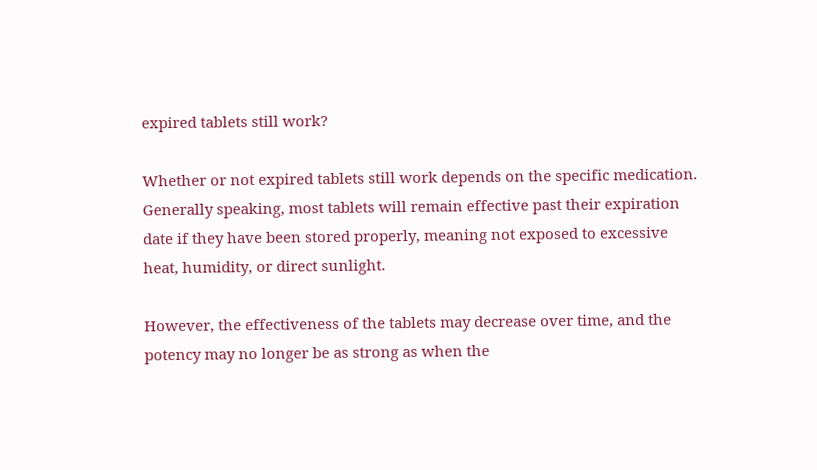expired tablets still work?

Whether or not expired tablets still work depends on the specific medication. Generally speaking, most tablets will remain effective past their expiration date if they have been stored properly, meaning not exposed to excessive heat, humidity, or direct sunlight.

However, the effectiveness of the tablets may decrease over time, and the potency may no longer be as strong as when the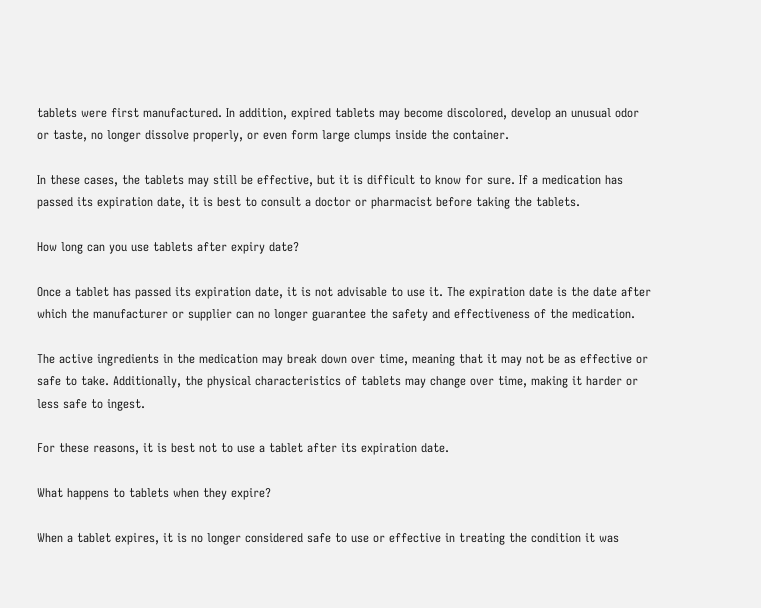tablets were first manufactured. In addition, expired tablets may become discolored, develop an unusual odor or taste, no longer dissolve properly, or even form large clumps inside the container.

In these cases, the tablets may still be effective, but it is difficult to know for sure. If a medication has passed its expiration date, it is best to consult a doctor or pharmacist before taking the tablets.

How long can you use tablets after expiry date?

Once a tablet has passed its expiration date, it is not advisable to use it. The expiration date is the date after which the manufacturer or supplier can no longer guarantee the safety and effectiveness of the medication.

The active ingredients in the medication may break down over time, meaning that it may not be as effective or safe to take. Additionally, the physical characteristics of tablets may change over time, making it harder or less safe to ingest.

For these reasons, it is best not to use a tablet after its expiration date.

What happens to tablets when they expire?

When a tablet expires, it is no longer considered safe to use or effective in treating the condition it was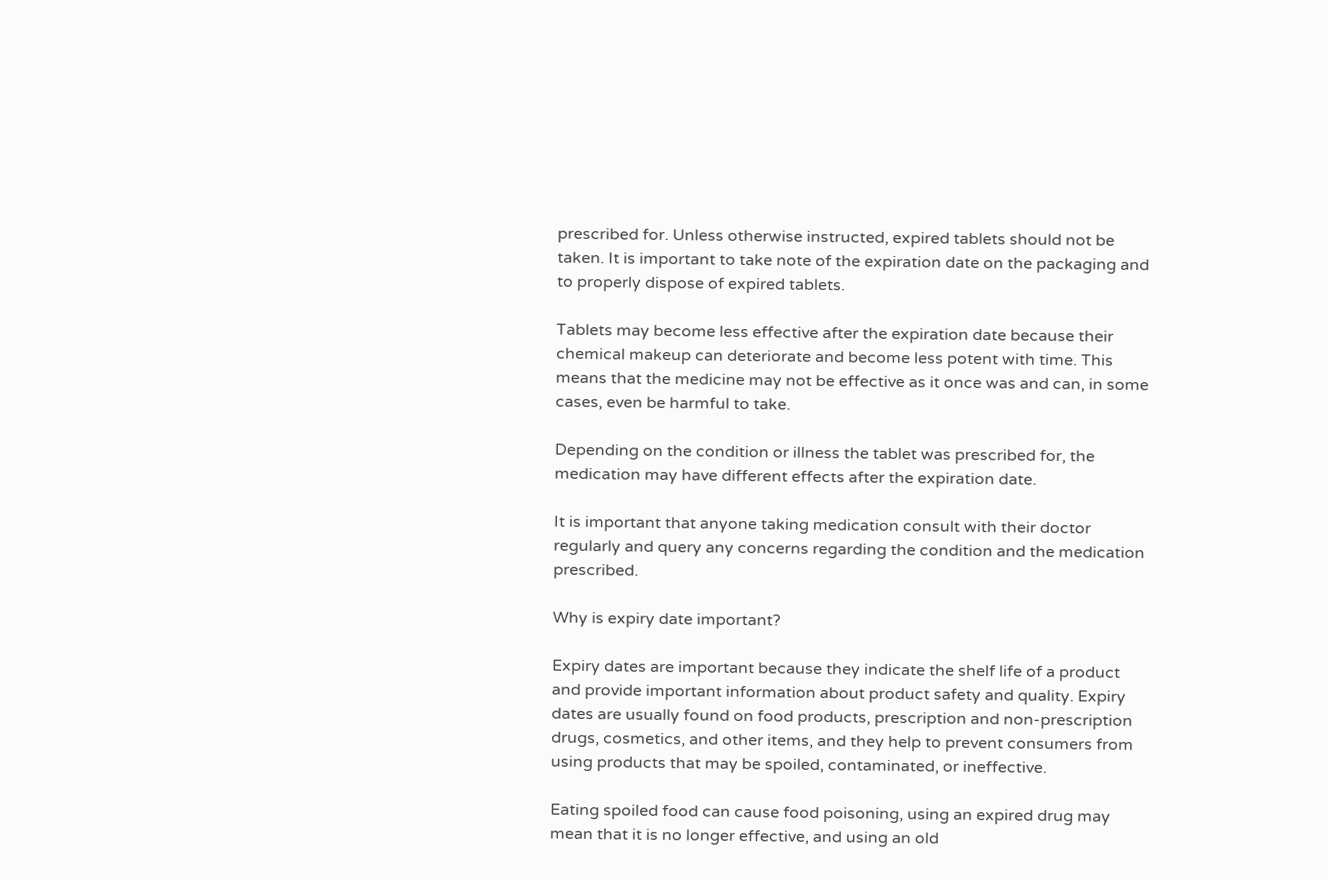prescribed for. Unless otherwise instructed, expired tablets should not be taken. It is important to take note of the expiration date on the packaging and to properly dispose of expired tablets.

Tablets may become less effective after the expiration date because their chemical makeup can deteriorate and become less potent with time. This means that the medicine may not be effective as it once was and can, in some cases, even be harmful to take.

Depending on the condition or illness the tablet was prescribed for, the medication may have different effects after the expiration date.

It is important that anyone taking medication consult with their doctor regularly and query any concerns regarding the condition and the medication prescribed.

Why is expiry date important?

Expiry dates are important because they indicate the shelf life of a product and provide important information about product safety and quality. Expiry dates are usually found on food products, prescription and non-prescription drugs, cosmetics, and other items, and they help to prevent consumers from using products that may be spoiled, contaminated, or ineffective.

Eating spoiled food can cause food poisoning, using an expired drug may mean that it is no longer effective, and using an old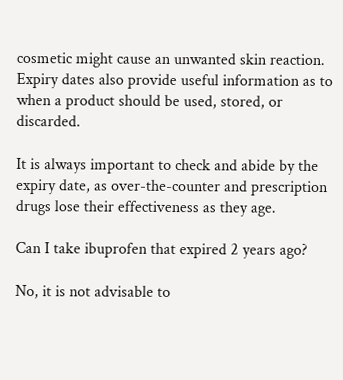cosmetic might cause an unwanted skin reaction. Expiry dates also provide useful information as to when a product should be used, stored, or discarded.

It is always important to check and abide by the expiry date, as over-the-counter and prescription drugs lose their effectiveness as they age.

Can I take ibuprofen that expired 2 years ago?

No, it is not advisable to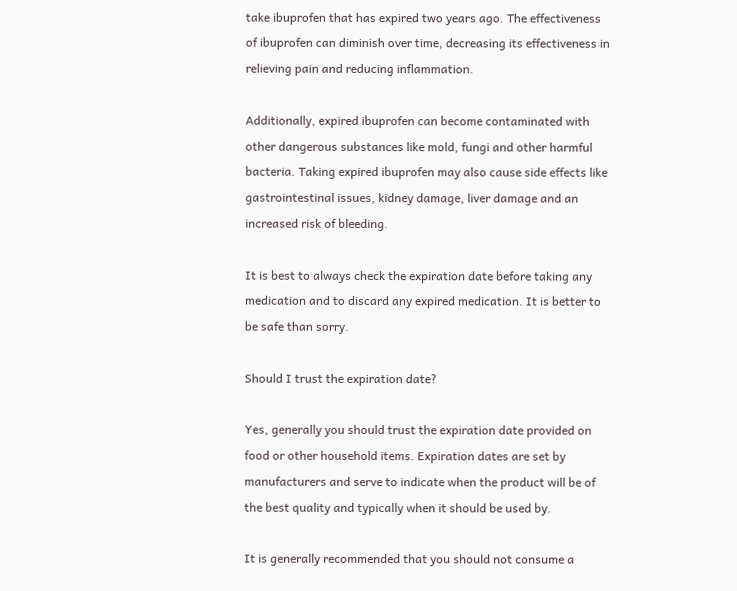take ibuprofen that has expired two years ago. The effectiveness of ibuprofen can diminish over time, decreasing its effectiveness in relieving pain and reducing inflammation.

Additionally, expired ibuprofen can become contaminated with other dangerous substances like mold, fungi and other harmful bacteria. Taking expired ibuprofen may also cause side effects like gastrointestinal issues, kidney damage, liver damage and an increased risk of bleeding.

It is best to always check the expiration date before taking any medication and to discard any expired medication. It is better to be safe than sorry.

Should I trust the expiration date?

Yes, generally you should trust the expiration date provided on food or other household items. Expiration dates are set by manufacturers and serve to indicate when the product will be of the best quality and typically when it should be used by.

It is generally recommended that you should not consume a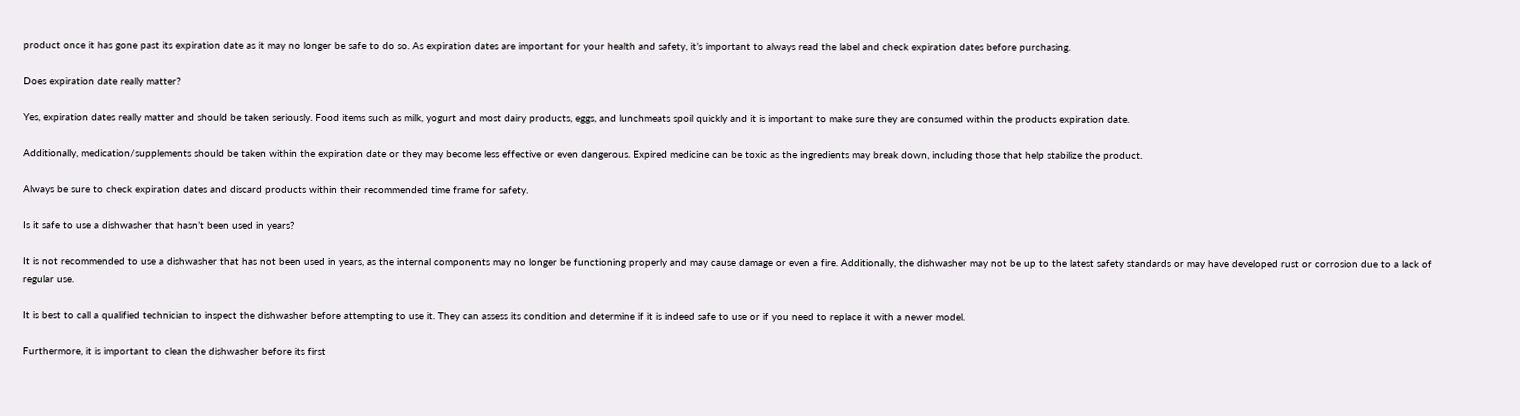product once it has gone past its expiration date as it may no longer be safe to do so. As expiration dates are important for your health and safety, it’s important to always read the label and check expiration dates before purchasing.

Does expiration date really matter?

Yes, expiration dates really matter and should be taken seriously. Food items such as milk, yogurt and most dairy products, eggs, and lunchmeats spoil quickly and it is important to make sure they are consumed within the products expiration date.

Additionally, medication/supplements should be taken within the expiration date or they may become less effective or even dangerous. Expired medicine can be toxic as the ingredients may break down, including those that help stabilize the product.

Always be sure to check expiration dates and discard products within their recommended time frame for safety.

Is it safe to use a dishwasher that hasn’t been used in years?

It is not recommended to use a dishwasher that has not been used in years, as the internal components may no longer be functioning properly and may cause damage or even a fire. Additionally, the dishwasher may not be up to the latest safety standards or may have developed rust or corrosion due to a lack of regular use.

It is best to call a qualified technician to inspect the dishwasher before attempting to use it. They can assess its condition and determine if it is indeed safe to use or if you need to replace it with a newer model.

Furthermore, it is important to clean the dishwasher before its first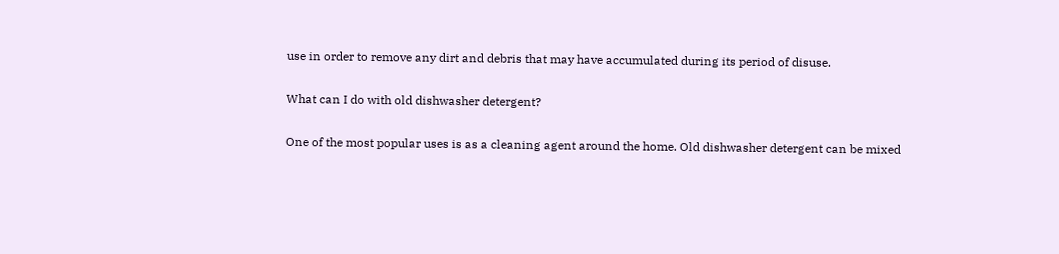use in order to remove any dirt and debris that may have accumulated during its period of disuse.

What can I do with old dishwasher detergent?

One of the most popular uses is as a cleaning agent around the home. Old dishwasher detergent can be mixed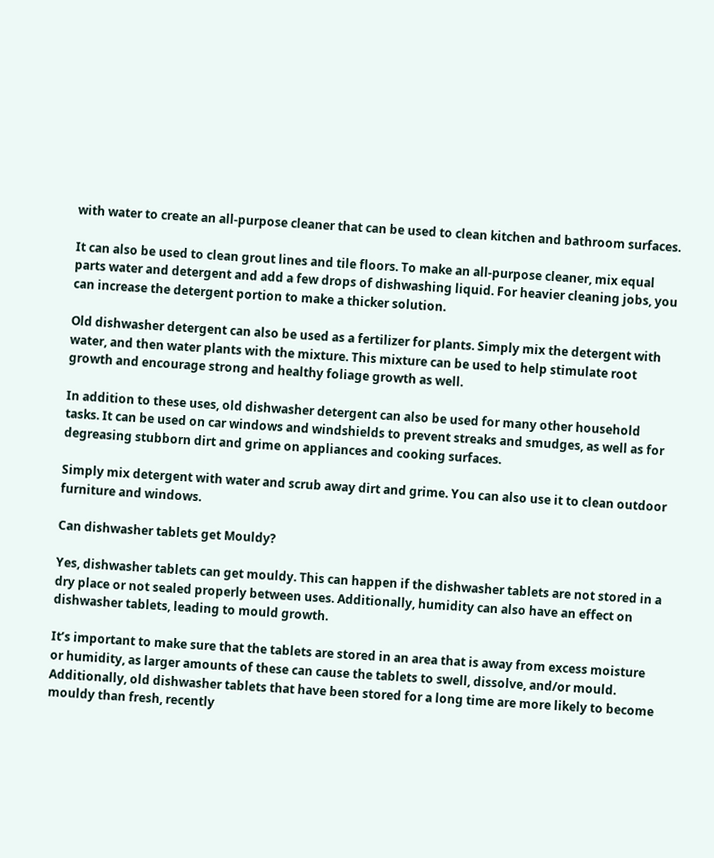with water to create an all-purpose cleaner that can be used to clean kitchen and bathroom surfaces.

It can also be used to clean grout lines and tile floors. To make an all-purpose cleaner, mix equal parts water and detergent and add a few drops of dishwashing liquid. For heavier cleaning jobs, you can increase the detergent portion to make a thicker solution.

Old dishwasher detergent can also be used as a fertilizer for plants. Simply mix the detergent with water, and then water plants with the mixture. This mixture can be used to help stimulate root growth and encourage strong and healthy foliage growth as well.

In addition to these uses, old dishwasher detergent can also be used for many other household tasks. It can be used on car windows and windshields to prevent streaks and smudges, as well as for degreasing stubborn dirt and grime on appliances and cooking surfaces.

Simply mix detergent with water and scrub away dirt and grime. You can also use it to clean outdoor furniture and windows.

Can dishwasher tablets get Mouldy?

Yes, dishwasher tablets can get mouldy. This can happen if the dishwasher tablets are not stored in a dry place or not sealed properly between uses. Additionally, humidity can also have an effect on dishwasher tablets, leading to mould growth.

It’s important to make sure that the tablets are stored in an area that is away from excess moisture or humidity, as larger amounts of these can cause the tablets to swell, dissolve, and/or mould. Additionally, old dishwasher tablets that have been stored for a long time are more likely to become mouldy than fresh, recently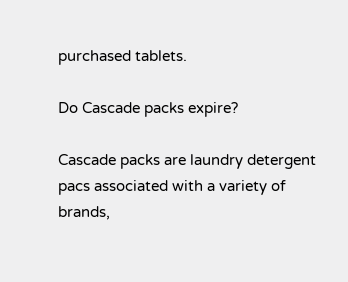purchased tablets.

Do Cascade packs expire?

Cascade packs are laundry detergent pacs associated with a variety of brands,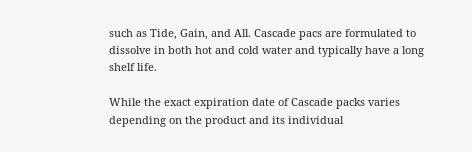such as Tide, Gain, and All. Cascade pacs are formulated to dissolve in both hot and cold water and typically have a long shelf life.

While the exact expiration date of Cascade packs varies depending on the product and its individual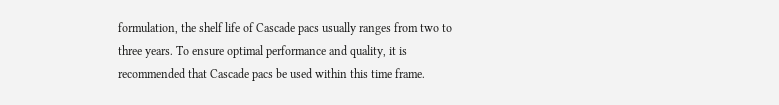formulation, the shelf life of Cascade pacs usually ranges from two to three years. To ensure optimal performance and quality, it is recommended that Cascade pacs be used within this time frame.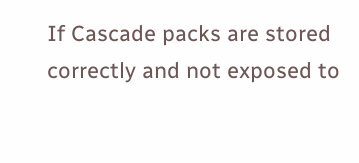If Cascade packs are stored correctly and not exposed to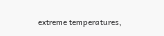extreme temperatures,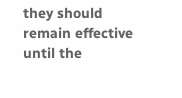they should remain effective until the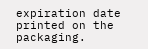expiration date printed on the packaging.